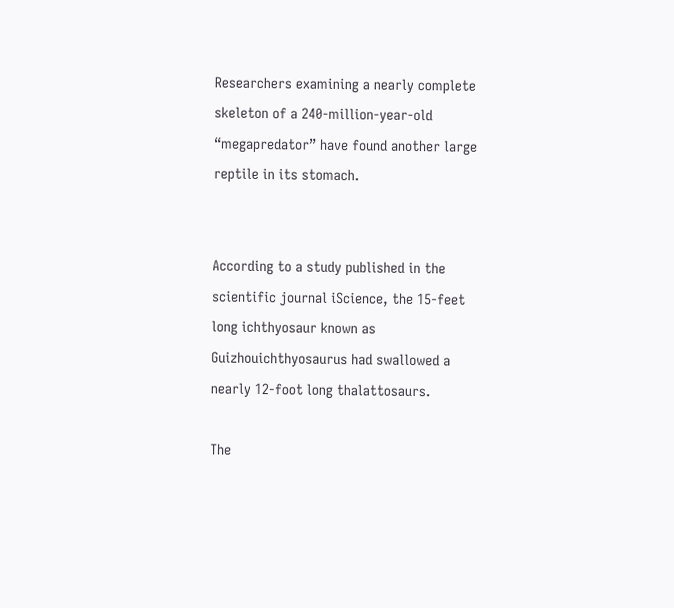Researchers examining a nearly complete skeleton of a 240-million-year-old “megapredator” have found another large reptile in its stomach.


According to a study published in the scientific journal iScience, the 15-feet long ichthyosaur known as Guizhouichthyosaurus had swallowed a nearly 12-foot long thalattosaurs.

The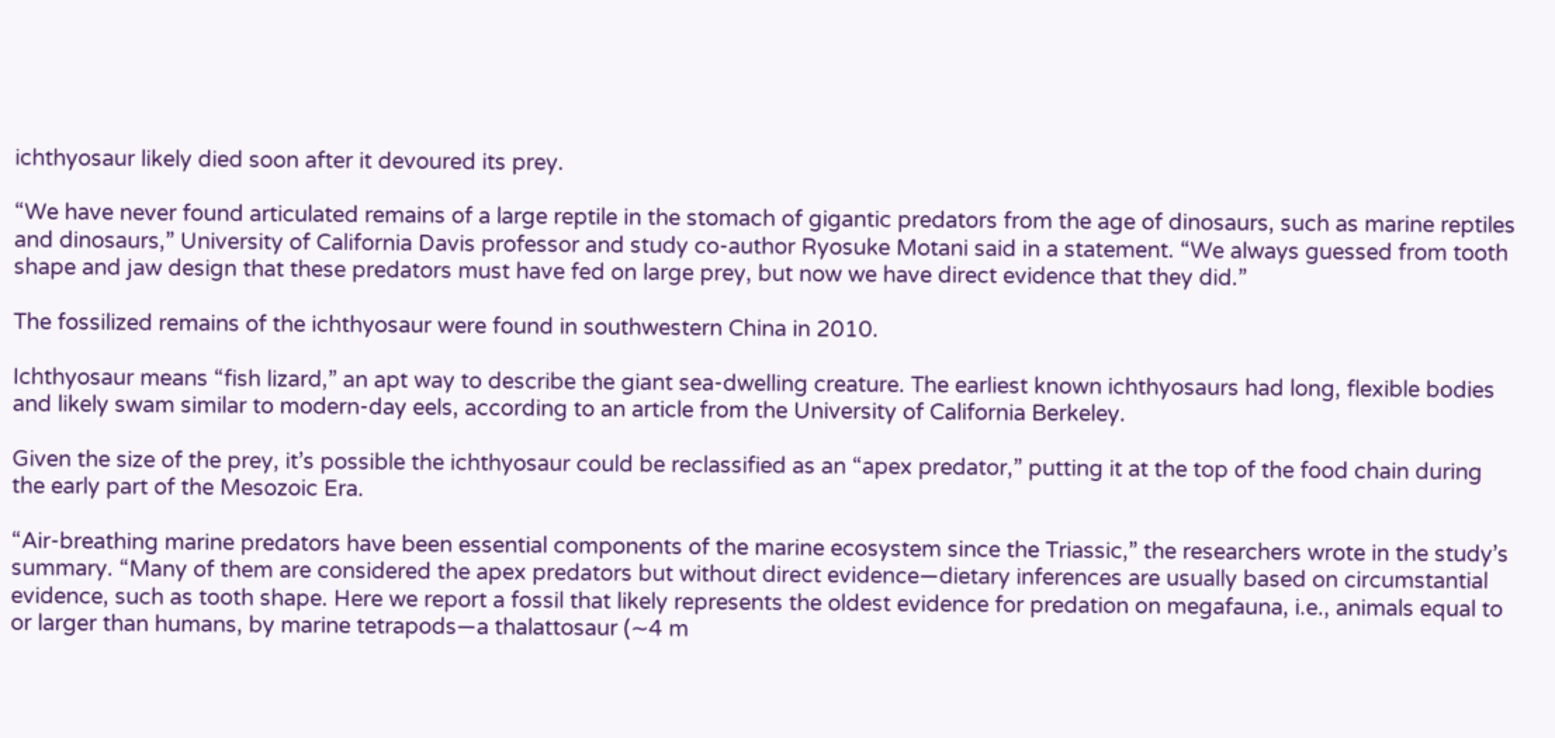ichthyosaur likely died soon after it devoured its prey.

“We have never found articulated remains of a large reptile in the stomach of gigantic predators from the age of dinosaurs, such as marine reptiles and dinosaurs,” University of California Davis professor and study co-author Ryosuke Motani said in a statement. “We always guessed from tooth shape and jaw design that these predators must have fed on large prey, but now we have direct evidence that they did.”

The fossilized remains of the ichthyosaur were found in southwestern China in 2010.

Ichthyosaur means “fish lizard,” an apt way to describe the giant sea-dwelling creature. The earliest known ichthyosaurs had long, flexible bodies and likely swam similar to modern-day eels, according to an article from the University of California Berkeley.

Given the size of the prey, it’s possible the ichthyosaur could be reclassified as an “apex predator,” putting it at the top of the food chain during the early part of the Mesozoic Era.

“Air-breathing marine predators have been essential components of the marine ecosystem since the Triassic,” the researchers wrote in the study’s summary. “Many of them are considered the apex predators but without direct evidence—dietary inferences are usually based on circumstantial evidence, such as tooth shape. Here we report a fossil that likely represents the oldest evidence for predation on megafauna, i.e., animals equal to or larger than humans, by marine tetrapods—a thalattosaur (∼4 m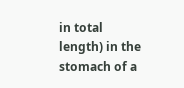in total length) in the stomach of a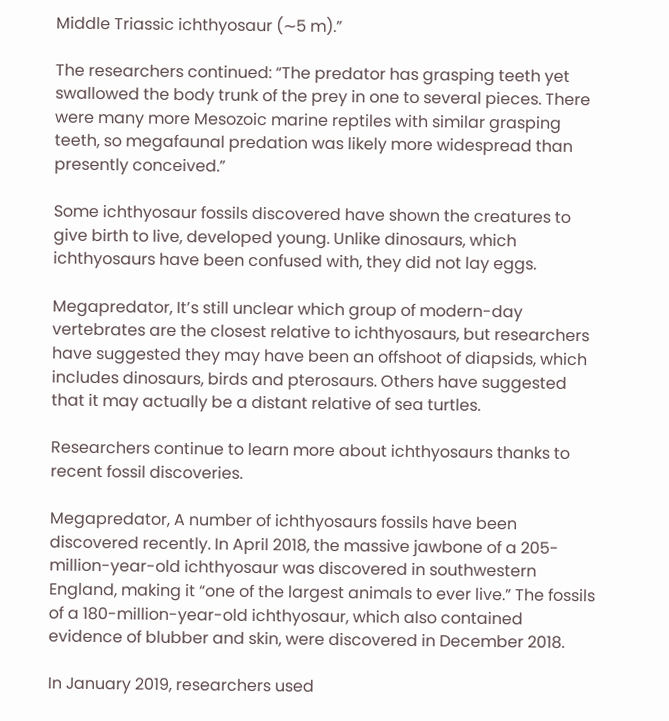Middle Triassic ichthyosaur (∼5 m).”

The researchers continued: “The predator has grasping teeth yet swallowed the body trunk of the prey in one to several pieces. There were many more Mesozoic marine reptiles with similar grasping teeth, so megafaunal predation was likely more widespread than presently conceived.”

Some ichthyosaur fossils discovered have shown the creatures to give birth to live, developed young. Unlike dinosaurs, which ichthyosaurs have been confused with, they did not lay eggs.

Megapredator, It’s still unclear which group of modern-day vertebrates are the closest relative to ichthyosaurs, but researchers have suggested they may have been an offshoot of diapsids, which includes dinosaurs, birds and pterosaurs. Others have suggested that it may actually be a distant relative of sea turtles.

Researchers continue to learn more about ichthyosaurs thanks to recent fossil discoveries.

Megapredator, A number of ichthyosaurs fossils have been discovered recently. In April 2018, the massive jawbone of a 205-million-year-old ichthyosaur was discovered in southwestern England, making it “one of the largest animals to ever live.” The fossils of a 180-million-year-old ichthyosaur, which also contained evidence of blubber and skin, were discovered in December 2018.

In January 2019, researchers used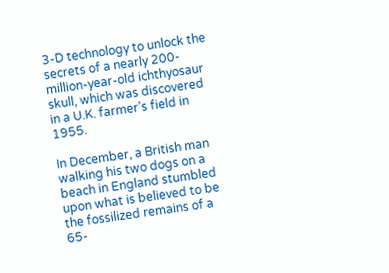3-D technology to unlock the secrets of a nearly 200-million-year-old ichthyosaur skull, which was discovered in a U.K. farmer’s field in 1955.

In December, a British man walking his two dogs on a beach in England stumbled upon what is believed to be the fossilized remains of a 65-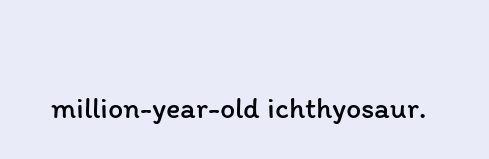million-year-old ichthyosaur.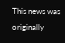This news was originally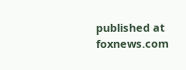published at foxnews.com